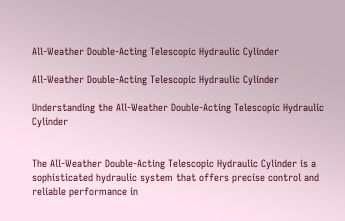All-Weather Double-Acting Telescopic Hydraulic Cylinder

All-Weather Double-Acting Telescopic Hydraulic Cylinder

Understanding the All-Weather Double-Acting Telescopic Hydraulic Cylinder


The All-Weather Double-Acting Telescopic Hydraulic Cylinder is a sophisticated hydraulic system that offers precise control and reliable performance in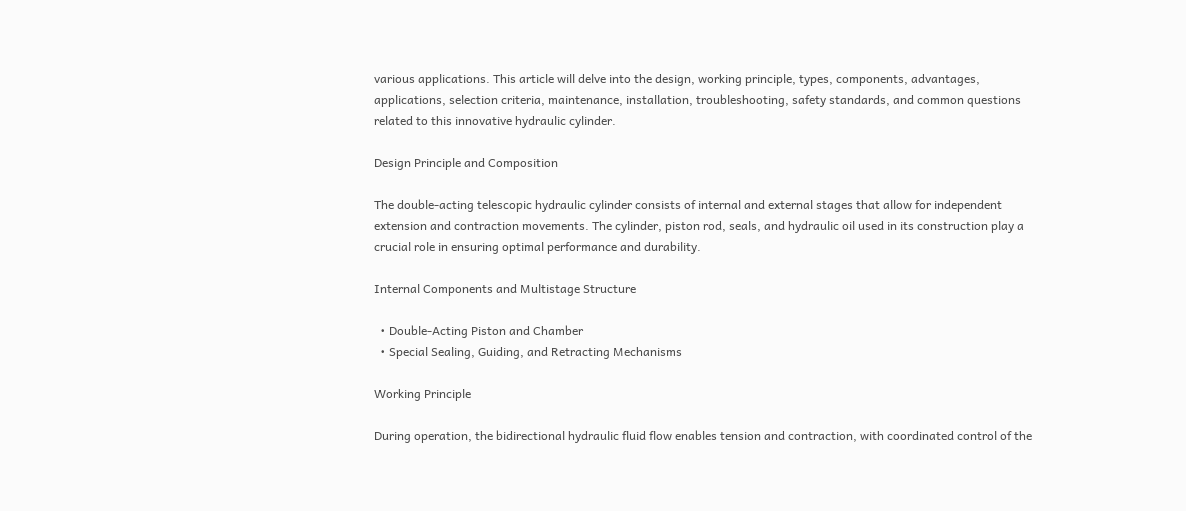various applications. This article will delve into the design, working principle, types, components, advantages, applications, selection criteria, maintenance, installation, troubleshooting, safety standards, and common questions related to this innovative hydraulic cylinder.

Design Principle and Composition

The double-acting telescopic hydraulic cylinder consists of internal and external stages that allow for independent extension and contraction movements. The cylinder, piston rod, seals, and hydraulic oil used in its construction play a crucial role in ensuring optimal performance and durability.

Internal Components and Multistage Structure

  • Double-Acting Piston and Chamber
  • Special Sealing, Guiding, and Retracting Mechanisms

Working Principle

During operation, the bidirectional hydraulic fluid flow enables tension and contraction, with coordinated control of the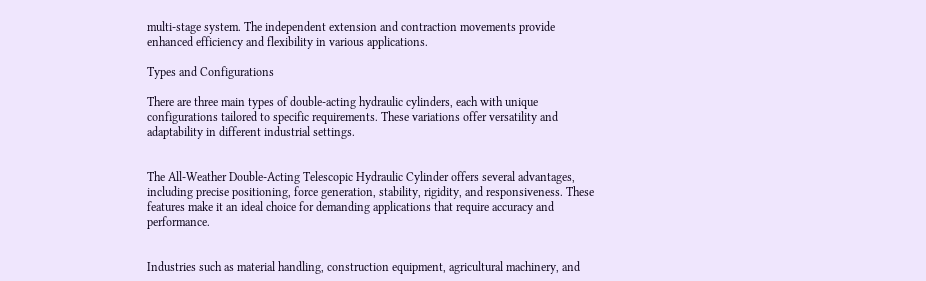multi-stage system. The independent extension and contraction movements provide enhanced efficiency and flexibility in various applications.

Types and Configurations

There are three main types of double-acting hydraulic cylinders, each with unique configurations tailored to specific requirements. These variations offer versatility and adaptability in different industrial settings.


The All-Weather Double-Acting Telescopic Hydraulic Cylinder offers several advantages, including precise positioning, force generation, stability, rigidity, and responsiveness. These features make it an ideal choice for demanding applications that require accuracy and performance.


Industries such as material handling, construction equipment, agricultural machinery, and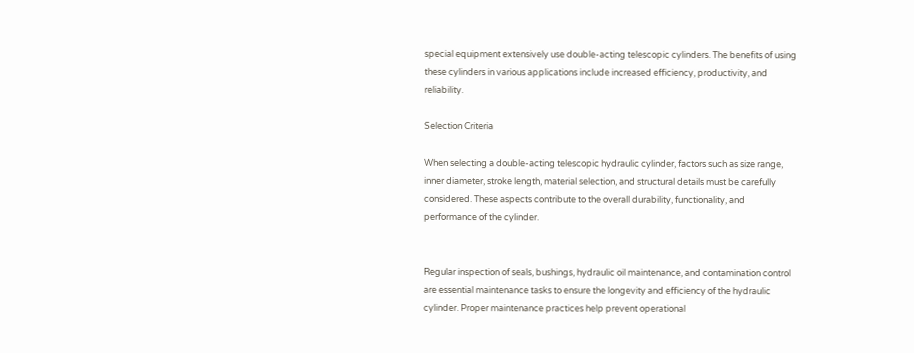special equipment extensively use double-acting telescopic cylinders. The benefits of using these cylinders in various applications include increased efficiency, productivity, and reliability.

Selection Criteria

When selecting a double-acting telescopic hydraulic cylinder, factors such as size range, inner diameter, stroke length, material selection, and structural details must be carefully considered. These aspects contribute to the overall durability, functionality, and performance of the cylinder.


Regular inspection of seals, bushings, hydraulic oil maintenance, and contamination control are essential maintenance tasks to ensure the longevity and efficiency of the hydraulic cylinder. Proper maintenance practices help prevent operational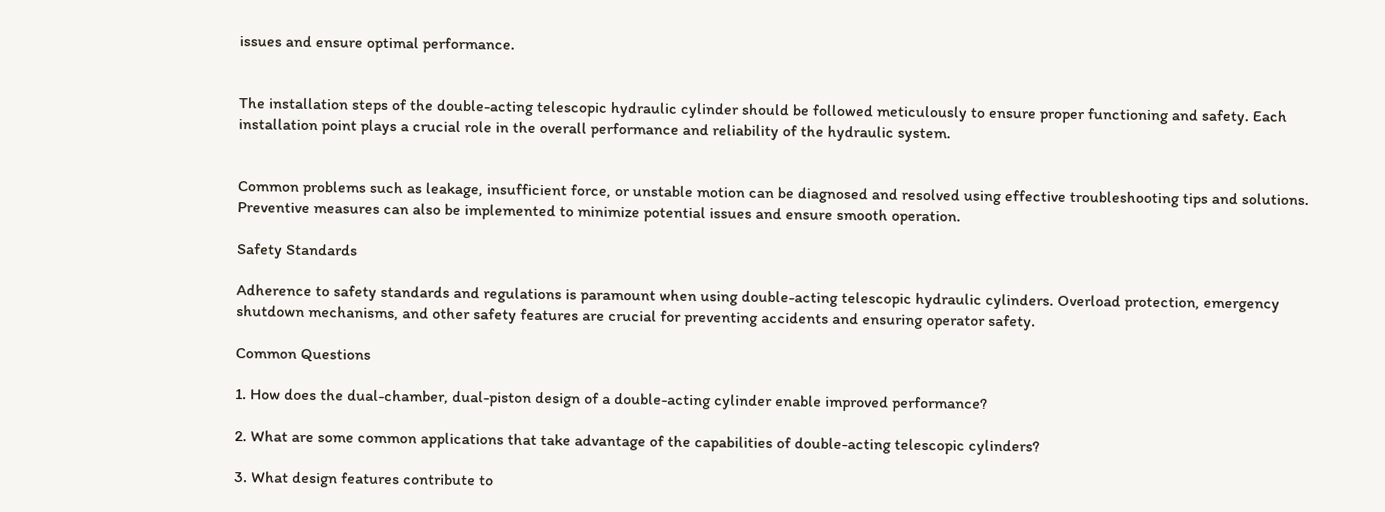issues and ensure optimal performance.


The installation steps of the double-acting telescopic hydraulic cylinder should be followed meticulously to ensure proper functioning and safety. Each installation point plays a crucial role in the overall performance and reliability of the hydraulic system.


Common problems such as leakage, insufficient force, or unstable motion can be diagnosed and resolved using effective troubleshooting tips and solutions. Preventive measures can also be implemented to minimize potential issues and ensure smooth operation.

Safety Standards

Adherence to safety standards and regulations is paramount when using double-acting telescopic hydraulic cylinders. Overload protection, emergency shutdown mechanisms, and other safety features are crucial for preventing accidents and ensuring operator safety.

Common Questions

1. How does the dual-chamber, dual-piston design of a double-acting cylinder enable improved performance?

2. What are some common applications that take advantage of the capabilities of double-acting telescopic cylinders?

3. What design features contribute to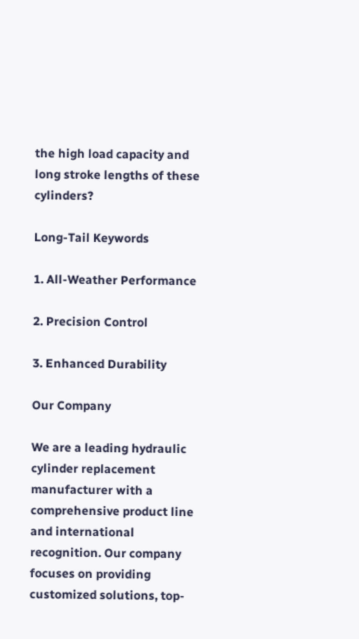the high load capacity and long stroke lengths of these cylinders?

Long-Tail Keywords

1. All-Weather Performance

2. Precision Control

3. Enhanced Durability

Our Company

We are a leading hydraulic cylinder replacement manufacturer with a comprehensive product line and international recognition. Our company focuses on providing customized solutions, top-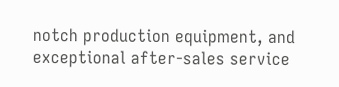notch production equipment, and exceptional after-sales service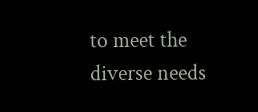to meet the diverse needs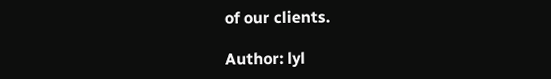of our clients.

Author: lyl